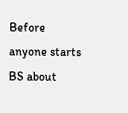Before anyone starts BS about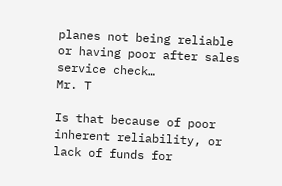planes not being reliable or having poor after sales service check…
Mr. T

Is that because of poor inherent reliability, or lack of funds for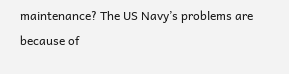maintenance? The US Navy’s problems are because of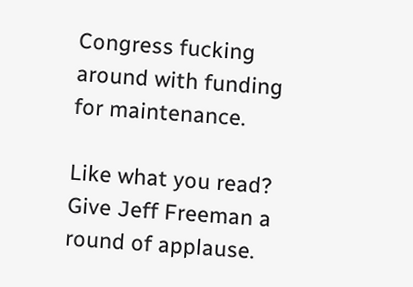Congress fucking around with funding for maintenance.

Like what you read? Give Jeff Freeman a round of applause.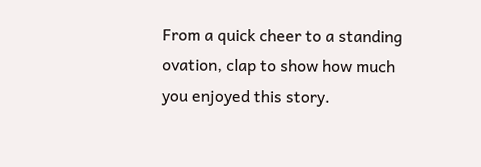From a quick cheer to a standing ovation, clap to show how much you enjoyed this story.